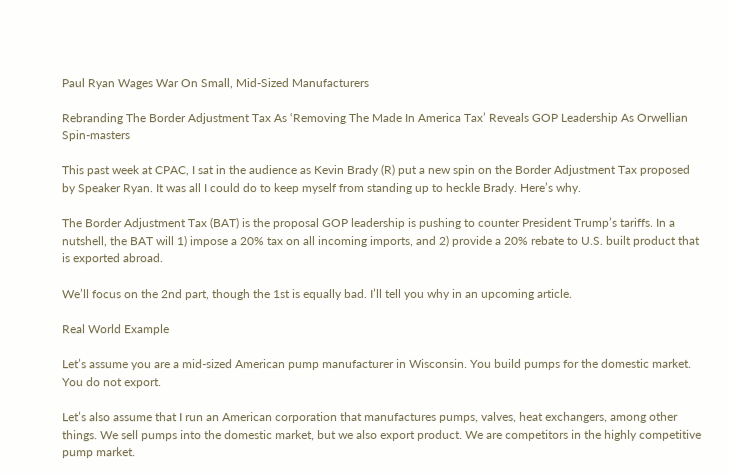Paul Ryan Wages War On Small, Mid-Sized Manufacturers

Rebranding The Border Adjustment Tax As ‘Removing The Made In America Tax’ Reveals GOP Leadership As Orwellian Spin-masters

This past week at CPAC, I sat in the audience as Kevin Brady (R) put a new spin on the Border Adjustment Tax proposed by Speaker Ryan. It was all I could do to keep myself from standing up to heckle Brady. Here’s why.

The Border Adjustment Tax (BAT) is the proposal GOP leadership is pushing to counter President Trump’s tariffs. In a nutshell, the BAT will 1) impose a 20% tax on all incoming imports, and 2) provide a 20% rebate to U.S. built product that is exported abroad.

We’ll focus on the 2nd part, though the 1st is equally bad. I’ll tell you why in an upcoming article.

Real World Example

Let’s assume you are a mid-sized American pump manufacturer in Wisconsin. You build pumps for the domestic market. You do not export.

Let’s also assume that I run an American corporation that manufactures pumps, valves, heat exchangers, among other things. We sell pumps into the domestic market, but we also export product. We are competitors in the highly competitive pump market.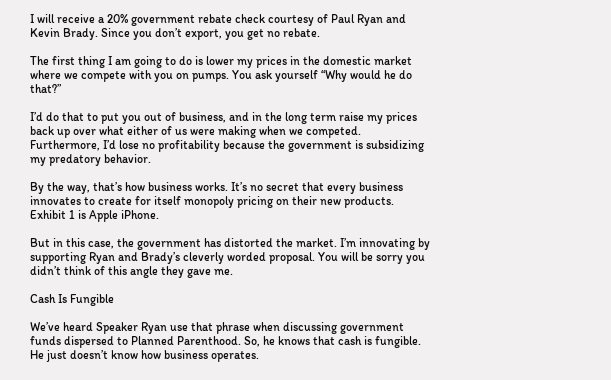I will receive a 20% government rebate check courtesy of Paul Ryan and Kevin Brady. Since you don’t export, you get no rebate.

The first thing I am going to do is lower my prices in the domestic market where we compete with you on pumps. You ask yourself “Why would he do that?”

I’d do that to put you out of business, and in the long term raise my prices back up over what either of us were making when we competed. Furthermore, I’d lose no profitability because the government is subsidizing my predatory behavior.

By the way, that’s how business works. It’s no secret that every business innovates to create for itself monopoly pricing on their new products. Exhibit 1 is Apple iPhone.

But in this case, the government has distorted the market. I’m innovating by supporting Ryan and Brady’s cleverly worded proposal. You will be sorry you didn’t think of this angle they gave me.

Cash Is Fungible

We’ve heard Speaker Ryan use that phrase when discussing government funds dispersed to Planned Parenthood. So, he knows that cash is fungible. He just doesn’t know how business operates.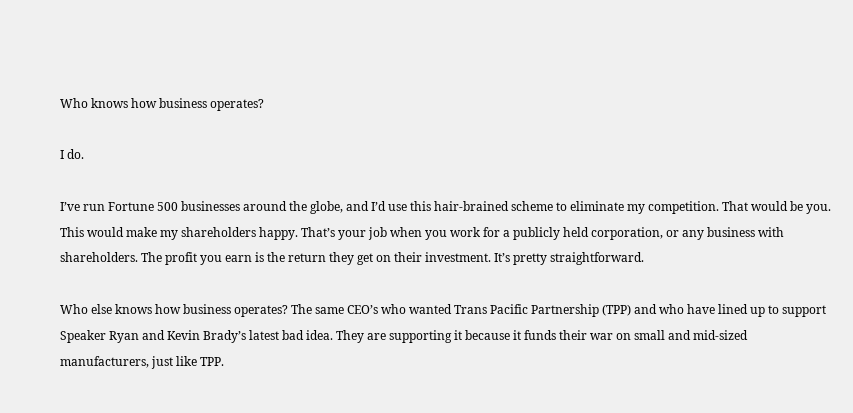Who knows how business operates?

I do.

I’ve run Fortune 500 businesses around the globe, and I’d use this hair-brained scheme to eliminate my competition. That would be you. This would make my shareholders happy. That’s your job when you work for a publicly held corporation, or any business with shareholders. The profit you earn is the return they get on their investment. It’s pretty straightforward.

Who else knows how business operates? The same CEO’s who wanted Trans Pacific Partnership (TPP) and who have lined up to support Speaker Ryan and Kevin Brady’s latest bad idea. They are supporting it because it funds their war on small and mid-sized manufacturers, just like TPP.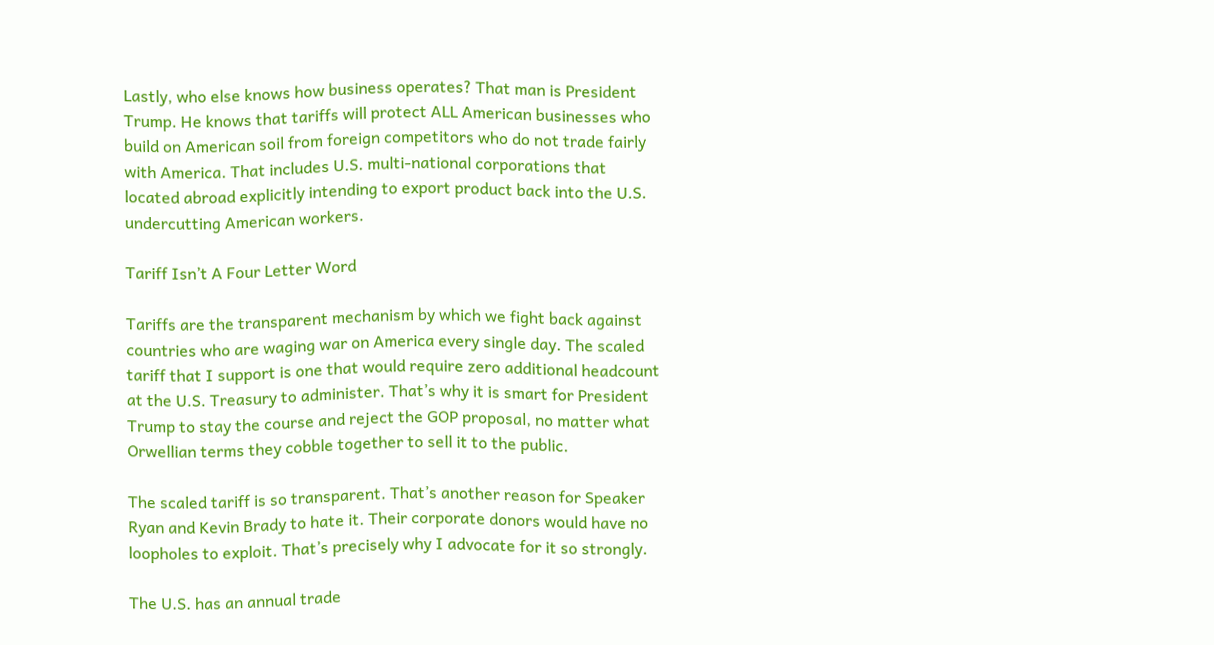Lastly, who else knows how business operates? That man is President Trump. He knows that tariffs will protect ALL American businesses who build on American soil from foreign competitors who do not trade fairly with America. That includes U.S. multi-national corporations that located abroad explicitly intending to export product back into the U.S. undercutting American workers.

Tariff Isn’t A Four Letter Word

Tariffs are the transparent mechanism by which we fight back against countries who are waging war on America every single day. The scaled tariff that I support is one that would require zero additional headcount at the U.S. Treasury to administer. That’s why it is smart for President Trump to stay the course and reject the GOP proposal, no matter what Orwellian terms they cobble together to sell it to the public.

The scaled tariff is so transparent. That’s another reason for Speaker Ryan and Kevin Brady to hate it. Their corporate donors would have no loopholes to exploit. That’s precisely why I advocate for it so strongly.

The U.S. has an annual trade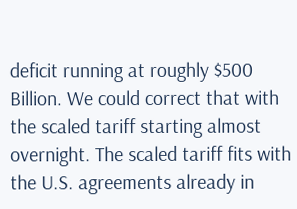deficit running at roughly $500 Billion. We could correct that with the scaled tariff starting almost overnight. The scaled tariff fits with the U.S. agreements already in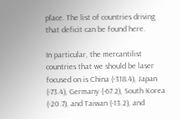place. The list of countries driving that deficit can be found here.

In particular, the mercantilist countries that we should be laser focused on is China (-318.4), Japan (-73.4), Germany (-67.2), South Korea (-20.7), and Taiwan (-13.2), and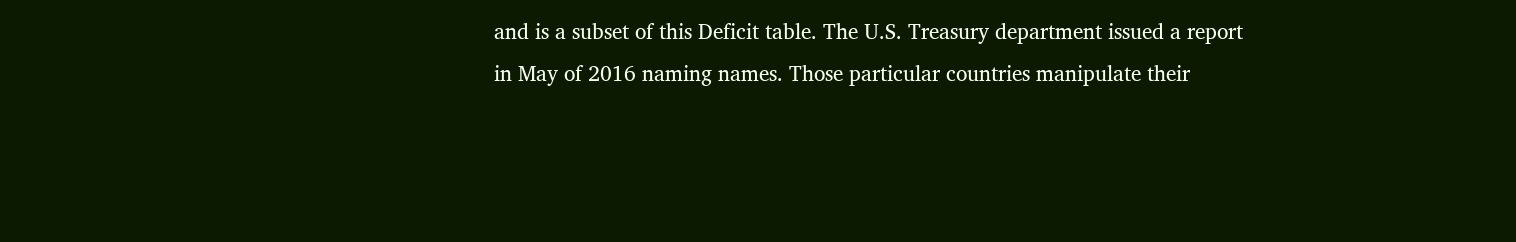and is a subset of this Deficit table. The U.S. Treasury department issued a report in May of 2016 naming names. Those particular countries manipulate their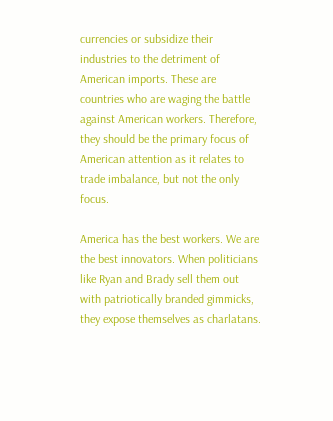currencies or subsidize their industries to the detriment of American imports. These are countries who are waging the battle against American workers. Therefore, they should be the primary focus of American attention as it relates to trade imbalance, but not the only focus.

America has the best workers. We are the best innovators. When politicians like Ryan and Brady sell them out with patriotically branded gimmicks, they expose themselves as charlatans.